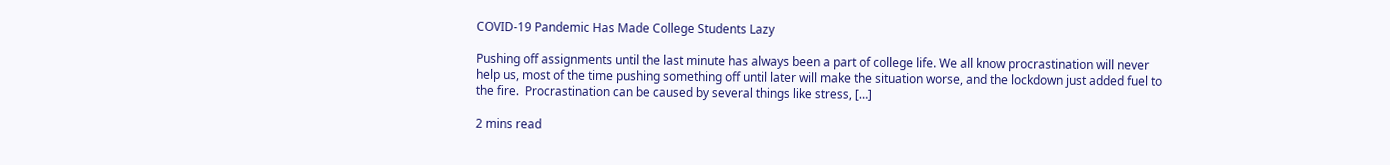COVID-19 Pandemic Has Made College Students Lazy

Pushing off assignments until the last minute has always been a part of college life. We all know procrastination will never help us, most of the time pushing something off until later will make the situation worse, and the lockdown just added fuel to the fire.  Procrastination can be caused by several things like stress, […]

2 mins read